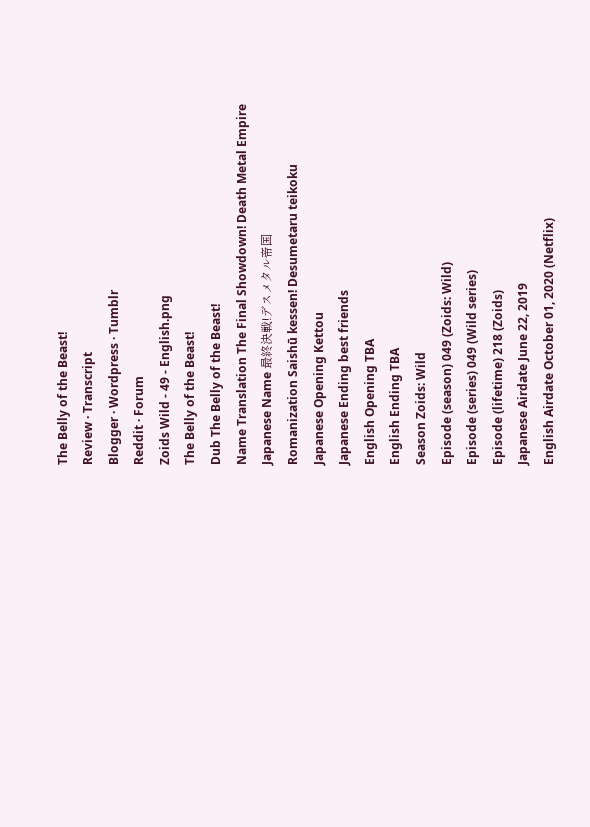The Belly of the Beast!
Review · Transcript
Blogger · Wordpress · Tumblr
Reddit · Forum
Zoids Wild - 49 - English.png
The Belly of the Beast!
Dub The Belly of the Beast!
Name Translation The Final Showdown! Death Metal Empire
Japanese Name 最終決戦!デスメタル帝国
Romanization Saishū kessen! Desumetaru teikoku
Japanese Opening Kettou
Japanese Ending best friends
English Opening TBA
English Ending TBA
Season Zoids: Wild
Episode (season) 049 (Zoids: Wild)
Episode (series) 049 (Wild series)
Episode (lifetime) 218 (Zoids)
Japanese Airdate June 22, 2019
English Airdate October 01, 2020 (Netflix)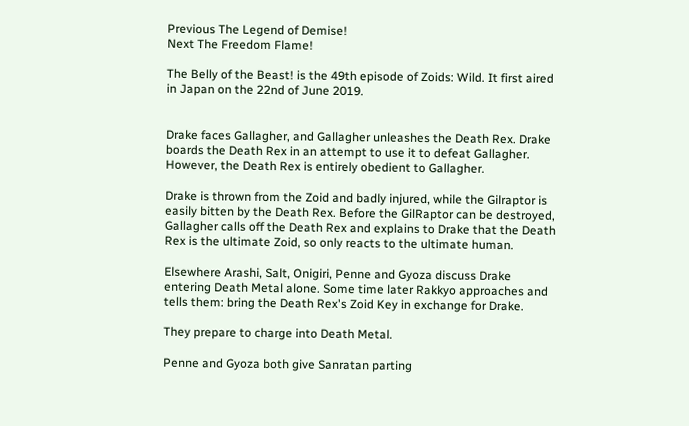Previous The Legend of Demise!
Next The Freedom Flame!

The Belly of the Beast! is the 49th episode of Zoids: Wild. It first aired in Japan on the 22nd of June 2019.


Drake faces Gallagher, and Gallagher unleashes the Death Rex. Drake boards the Death Rex in an attempt to use it to defeat Gallagher. However, the Death Rex is entirely obedient to Gallagher.

Drake is thrown from the Zoid and badly injured, while the Gilraptor is easily bitten by the Death Rex. Before the GilRaptor can be destroyed, Gallagher calls off the Death Rex and explains to Drake that the Death Rex is the ultimate Zoid, so only reacts to the ultimate human.

Elsewhere Arashi, Salt, Onigiri, Penne and Gyoza discuss Drake entering Death Metal alone. Some time later Rakkyo approaches and tells them: bring the Death Rex's Zoid Key in exchange for Drake.

They prepare to charge into Death Metal.

Penne and Gyoza both give Sanratan parting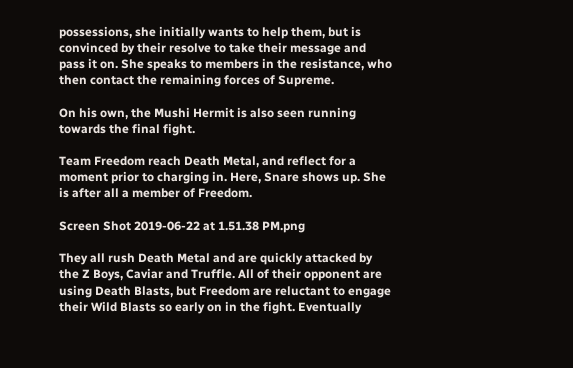possessions, she initially wants to help them, but is convinced by their resolve to take their message and pass it on. She speaks to members in the resistance, who then contact the remaining forces of Supreme.

On his own, the Mushi Hermit is also seen running towards the final fight.

Team Freedom reach Death Metal, and reflect for a moment prior to charging in. Here, Snare shows up. She is after all a member of Freedom.

Screen Shot 2019-06-22 at 1.51.38 PM.png

They all rush Death Metal and are quickly attacked by the Z Boys, Caviar and Truffle. All of their opponent are using Death Blasts, but Freedom are reluctant to engage their Wild Blasts so early on in the fight. Eventually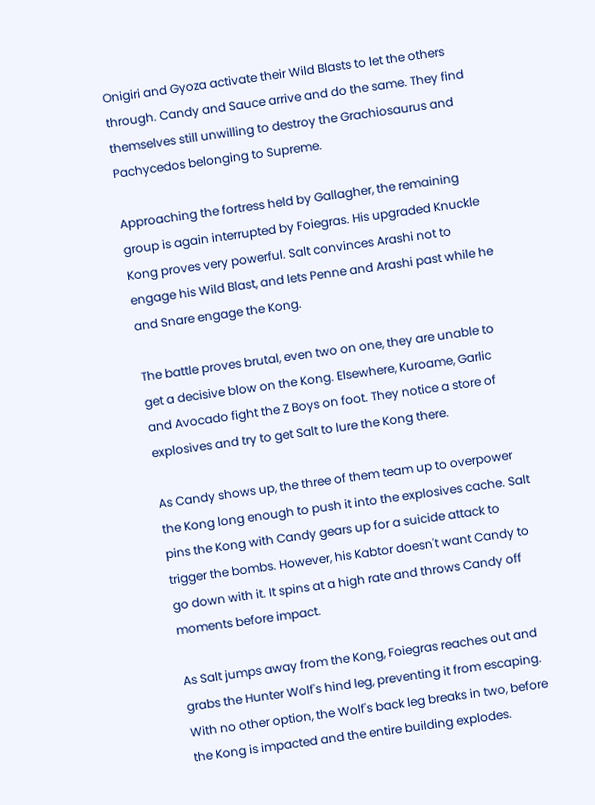Onigiri and Gyoza activate their Wild Blasts to let the others through. Candy and Sauce arrive and do the same. They find themselves still unwilling to destroy the Grachiosaurus and Pachycedos belonging to Supreme.

Approaching the fortress held by Gallagher, the remaining group is again interrupted by Foiegras. His upgraded Knuckle Kong proves very powerful. Salt convinces Arashi not to engage his Wild Blast, and lets Penne and Arashi past while he and Snare engage the Kong.

The battle proves brutal, even two on one, they are unable to get a decisive blow on the Kong. Elsewhere, Kuroame, Garlic and Avocado fight the Z Boys on foot. They notice a store of explosives and try to get Salt to lure the Kong there.

As Candy shows up, the three of them team up to overpower the Kong long enough to push it into the explosives cache. Salt pins the Kong with Candy gears up for a suicide attack to trigger the bombs. However, his Kabtor doesn't want Candy to go down with it. It spins at a high rate and throws Candy off moments before impact.

As Salt jumps away from the Kong, Foiegras reaches out and grabs the Hunter Wolf's hind leg, preventing it from escaping. With no other option, the Wolf's back leg breaks in two, before the Kong is impacted and the entire building explodes.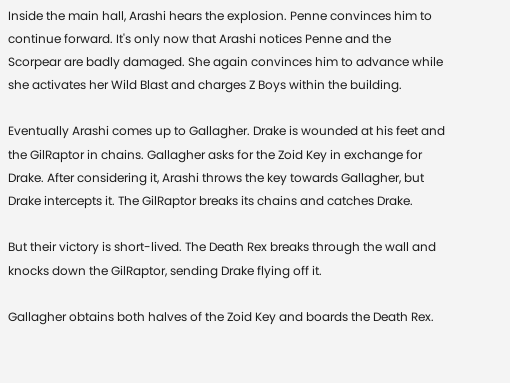Inside the main hall, Arashi hears the explosion. Penne convinces him to continue forward. It's only now that Arashi notices Penne and the Scorpear are badly damaged. She again convinces him to advance while she activates her Wild Blast and charges Z Boys within the building.

Eventually Arashi comes up to Gallagher. Drake is wounded at his feet and the GilRaptor in chains. Gallagher asks for the Zoid Key in exchange for Drake. After considering it, Arashi throws the key towards Gallagher, but Drake intercepts it. The GilRaptor breaks its chains and catches Drake.

But their victory is short-lived. The Death Rex breaks through the wall and knocks down the GilRaptor, sending Drake flying off it.

Gallagher obtains both halves of the Zoid Key and boards the Death Rex.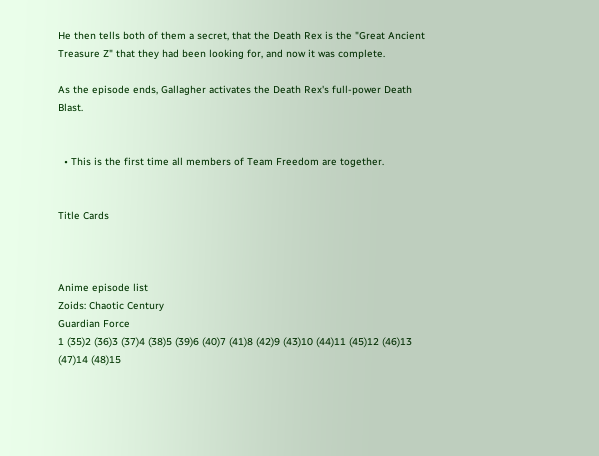He then tells both of them a secret, that the Death Rex is the "Great Ancient Treasure Z" that they had been looking for, and now it was complete.

As the episode ends, Gallagher activates the Death Rex's full-power Death Blast.


  • This is the first time all members of Team Freedom are together.


Title Cards



Anime episode list
Zoids: Chaotic Century
Guardian Force
1 (35)2 (36)3 (37)4 (38)5 (39)6 (40)7 (41)8 (42)9 (43)10 (44)11 (45)12 (46)13 (47)14 (48)15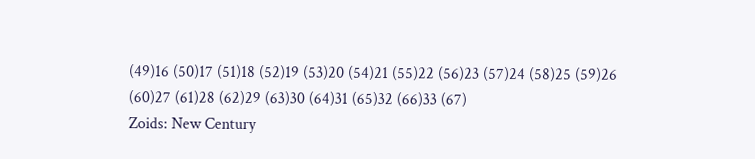(49)16 (50)17 (51)18 (52)19 (53)20 (54)21 (55)22 (56)23 (57)24 (58)25 (59)26 (60)27 (61)28 (62)29 (63)30 (64)31 (65)32 (66)33 (67)
Zoids: New Century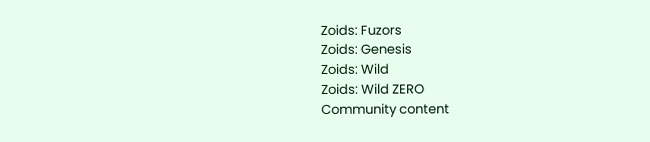Zoids: Fuzors
Zoids: Genesis
Zoids: Wild
Zoids: Wild ZERO
Community content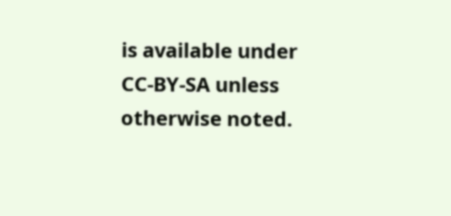is available under CC-BY-SA unless otherwise noted.